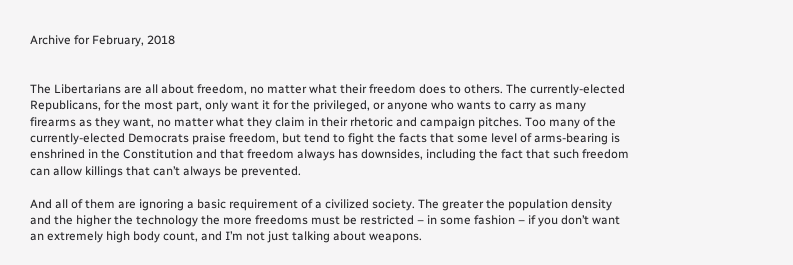Archive for February, 2018


The Libertarians are all about freedom, no matter what their freedom does to others. The currently-elected Republicans, for the most part, only want it for the privileged, or anyone who wants to carry as many firearms as they want, no matter what they claim in their rhetoric and campaign pitches. Too many of the currently-elected Democrats praise freedom, but tend to fight the facts that some level of arms-bearing is enshrined in the Constitution and that freedom always has downsides, including the fact that such freedom can allow killings that can’t always be prevented.

And all of them are ignoring a basic requirement of a civilized society. The greater the population density and the higher the technology the more freedoms must be restricted – in some fashion – if you don’t want an extremely high body count, and I’m not just talking about weapons.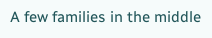A few families in the middle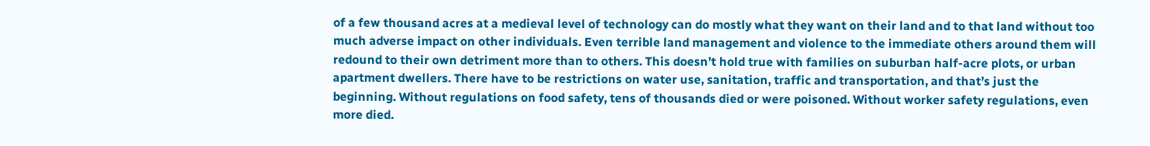of a few thousand acres at a medieval level of technology can do mostly what they want on their land and to that land without too much adverse impact on other individuals. Even terrible land management and violence to the immediate others around them will redound to their own detriment more than to others. This doesn’t hold true with families on suburban half-acre plots, or urban apartment dwellers. There have to be restrictions on water use, sanitation, traffic and transportation, and that’s just the beginning. Without regulations on food safety, tens of thousands died or were poisoned. Without worker safety regulations, even more died.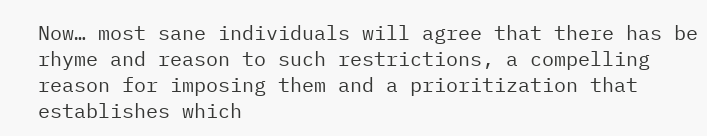Now… most sane individuals will agree that there has be rhyme and reason to such restrictions, a compelling reason for imposing them and a prioritization that establishes which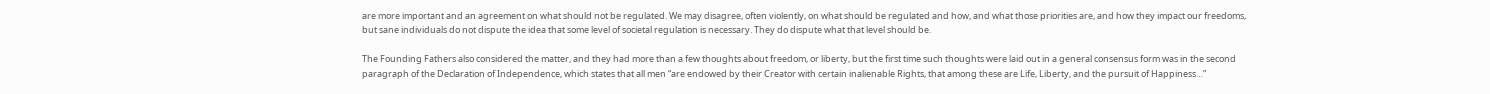are more important and an agreement on what should not be regulated. We may disagree, often violently, on what should be regulated and how, and what those priorities are, and how they impact our freedoms, but sane individuals do not dispute the idea that some level of societal regulation is necessary. They do dispute what that level should be.

The Founding Fathers also considered the matter, and they had more than a few thoughts about freedom, or liberty, but the first time such thoughts were laid out in a general consensus form was in the second paragraph of the Declaration of Independence, which states that all men “are endowed by their Creator with certain inalienable Rights, that among these are Life, Liberty, and the pursuit of Happiness…”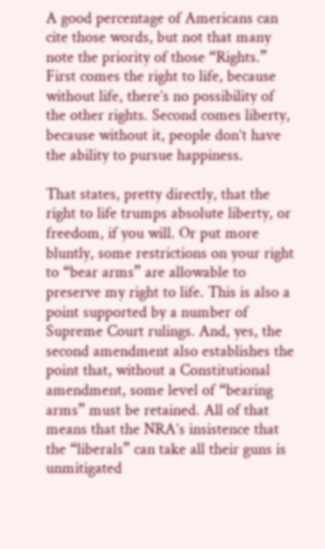A good percentage of Americans can cite those words, but not that many note the priority of those “Rights.” First comes the right to life, because without life, there’s no possibility of the other rights. Second comes liberty, because without it, people don’t have the ability to pursue happiness.

That states, pretty directly, that the right to life trumps absolute liberty, or freedom, if you will. Or put more bluntly, some restrictions on your right to “bear arms” are allowable to preserve my right to life. This is also a point supported by a number of Supreme Court rulings. And, yes, the second amendment also establishes the point that, without a Constitutional amendment, some level of “bearing arms” must be retained. All of that means that the NRA’s insistence that the “liberals” can take all their guns is unmitigated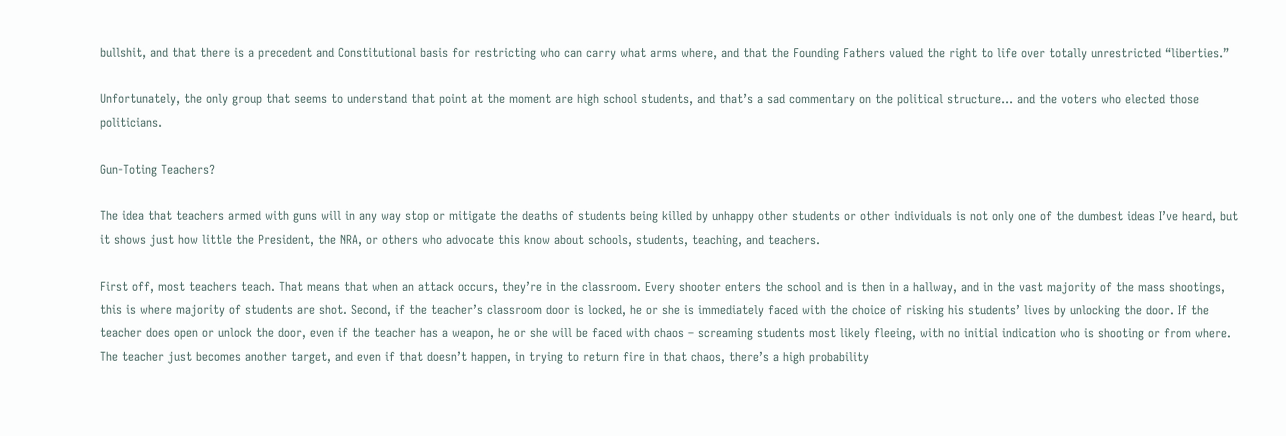bullshit, and that there is a precedent and Constitutional basis for restricting who can carry what arms where, and that the Founding Fathers valued the right to life over totally unrestricted “liberties.”

Unfortunately, the only group that seems to understand that point at the moment are high school students, and that’s a sad commentary on the political structure… and the voters who elected those politicians.

Gun-Toting Teachers?

The idea that teachers armed with guns will in any way stop or mitigate the deaths of students being killed by unhappy other students or other individuals is not only one of the dumbest ideas I’ve heard, but it shows just how little the President, the NRA, or others who advocate this know about schools, students, teaching, and teachers.

First off, most teachers teach. That means that when an attack occurs, they’re in the classroom. Every shooter enters the school and is then in a hallway, and in the vast majority of the mass shootings, this is where majority of students are shot. Second, if the teacher’s classroom door is locked, he or she is immediately faced with the choice of risking his students’ lives by unlocking the door. If the teacher does open or unlock the door, even if the teacher has a weapon, he or she will be faced with chaos – screaming students most likely fleeing, with no initial indication who is shooting or from where. The teacher just becomes another target, and even if that doesn’t happen, in trying to return fire in that chaos, there’s a high probability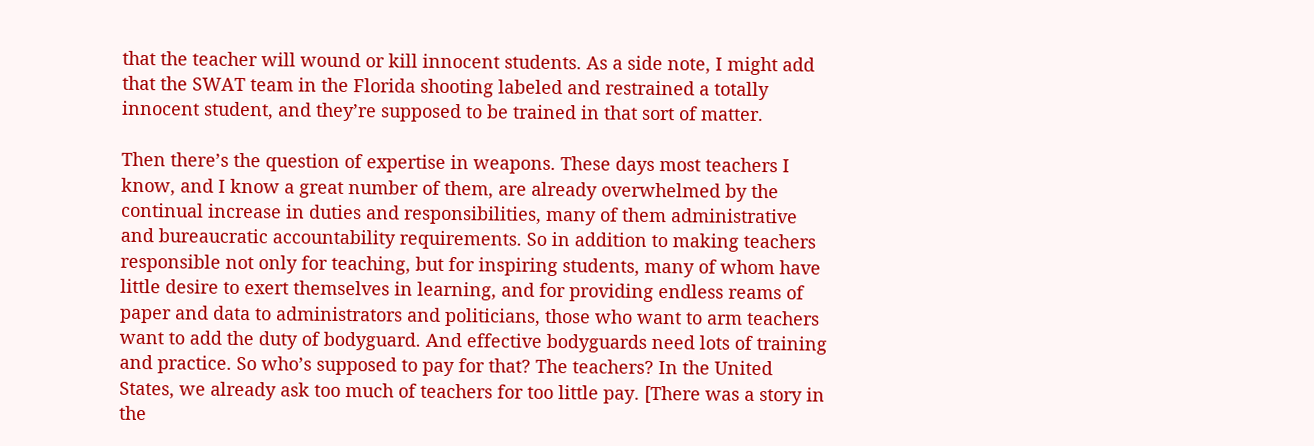that the teacher will wound or kill innocent students. As a side note, I might add that the SWAT team in the Florida shooting labeled and restrained a totally innocent student, and they’re supposed to be trained in that sort of matter.

Then there’s the question of expertise in weapons. These days most teachers I know, and I know a great number of them, are already overwhelmed by the continual increase in duties and responsibilities, many of them administrative and bureaucratic accountability requirements. So in addition to making teachers responsible not only for teaching, but for inspiring students, many of whom have little desire to exert themselves in learning, and for providing endless reams of paper and data to administrators and politicians, those who want to arm teachers want to add the duty of bodyguard. And effective bodyguards need lots of training and practice. So who’s supposed to pay for that? The teachers? In the United States, we already ask too much of teachers for too little pay. [There was a story in the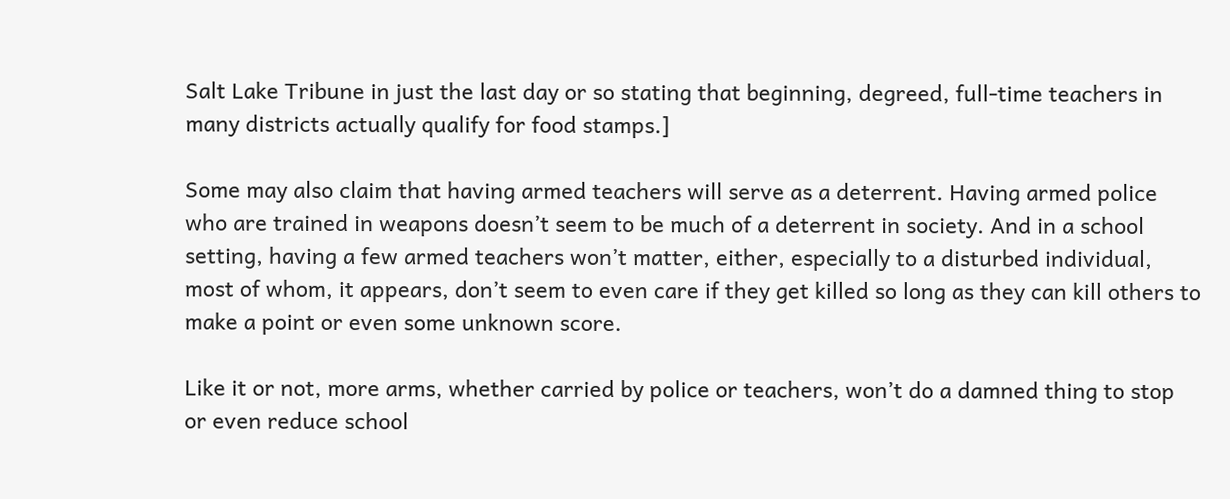Salt Lake Tribune in just the last day or so stating that beginning, degreed, full-time teachers in many districts actually qualify for food stamps.]

Some may also claim that having armed teachers will serve as a deterrent. Having armed police who are trained in weapons doesn’t seem to be much of a deterrent in society. And in a school setting, having a few armed teachers won’t matter, either, especially to a disturbed individual, most of whom, it appears, don’t seem to even care if they get killed so long as they can kill others to make a point or even some unknown score.

Like it or not, more arms, whether carried by police or teachers, won’t do a damned thing to stop or even reduce school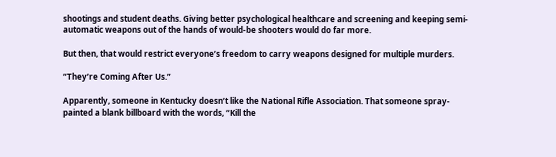shootings and student deaths. Giving better psychological healthcare and screening and keeping semi-automatic weapons out of the hands of would-be shooters would do far more.

But then, that would restrict everyone’s freedom to carry weapons designed for multiple murders.

“They’re Coming After Us.”

Apparently, someone in Kentucky doesn’t like the National Rifle Association. That someone spray-painted a blank billboard with the words, “Kill the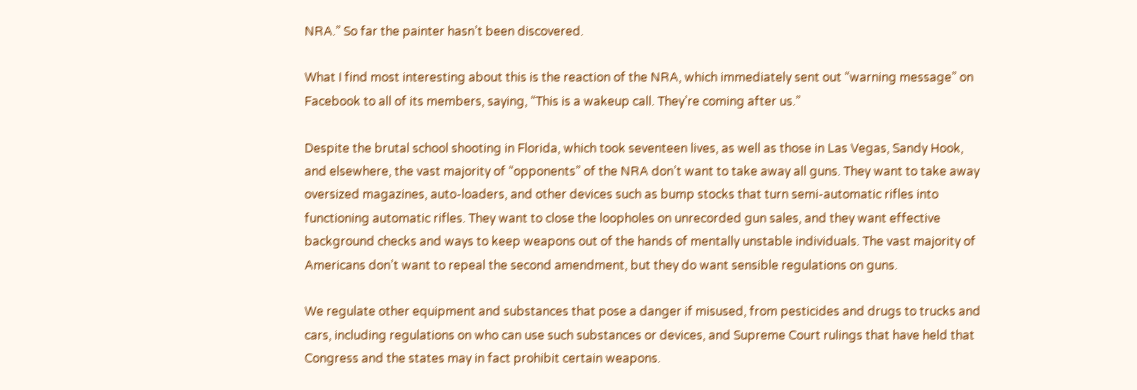NRA.” So far the painter hasn’t been discovered.

What I find most interesting about this is the reaction of the NRA, which immediately sent out “warning message” on Facebook to all of its members, saying, “This is a wakeup call. They’re coming after us.”

Despite the brutal school shooting in Florida, which took seventeen lives, as well as those in Las Vegas, Sandy Hook, and elsewhere, the vast majority of “opponents” of the NRA don’t want to take away all guns. They want to take away oversized magazines, auto-loaders, and other devices such as bump stocks that turn semi-automatic rifles into functioning automatic rifles. They want to close the loopholes on unrecorded gun sales, and they want effective background checks and ways to keep weapons out of the hands of mentally unstable individuals. The vast majority of Americans don’t want to repeal the second amendment, but they do want sensible regulations on guns.

We regulate other equipment and substances that pose a danger if misused, from pesticides and drugs to trucks and cars, including regulations on who can use such substances or devices, and Supreme Court rulings that have held that Congress and the states may in fact prohibit certain weapons.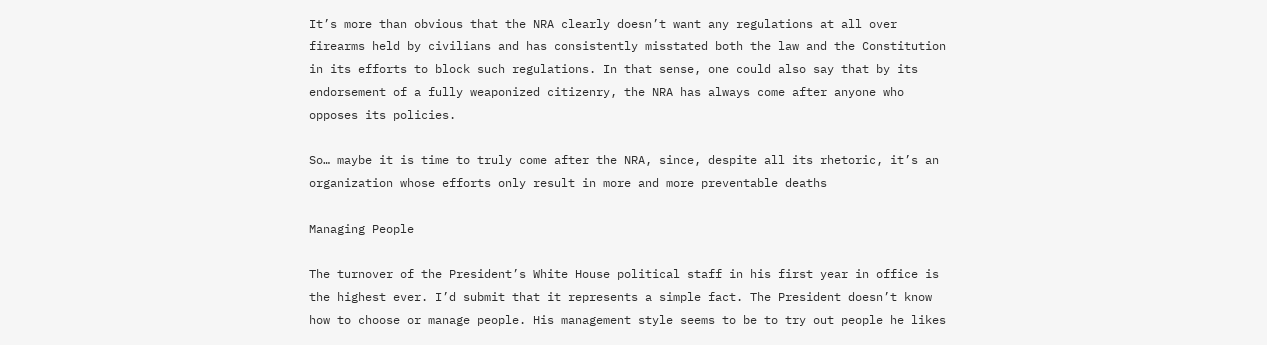It’s more than obvious that the NRA clearly doesn’t want any regulations at all over firearms held by civilians and has consistently misstated both the law and the Constitution in its efforts to block such regulations. In that sense, one could also say that by its endorsement of a fully weaponized citizenry, the NRA has always come after anyone who opposes its policies.

So… maybe it is time to truly come after the NRA, since, despite all its rhetoric, it’s an organization whose efforts only result in more and more preventable deaths

Managing People

The turnover of the President’s White House political staff in his first year in office is the highest ever. I’d submit that it represents a simple fact. The President doesn’t know how to choose or manage people. His management style seems to be to try out people he likes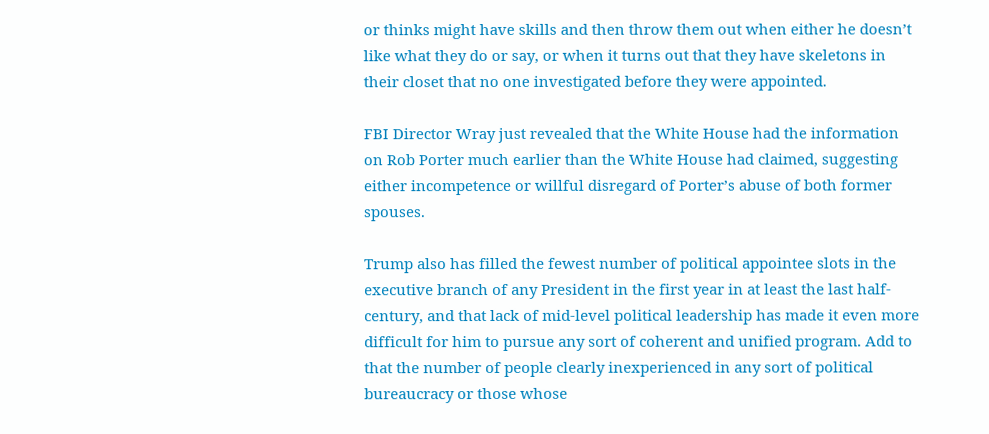or thinks might have skills and then throw them out when either he doesn’t like what they do or say, or when it turns out that they have skeletons in their closet that no one investigated before they were appointed.

FBI Director Wray just revealed that the White House had the information on Rob Porter much earlier than the White House had claimed, suggesting either incompetence or willful disregard of Porter’s abuse of both former spouses.

Trump also has filled the fewest number of political appointee slots in the executive branch of any President in the first year in at least the last half-century, and that lack of mid-level political leadership has made it even more difficult for him to pursue any sort of coherent and unified program. Add to that the number of people clearly inexperienced in any sort of political bureaucracy or those whose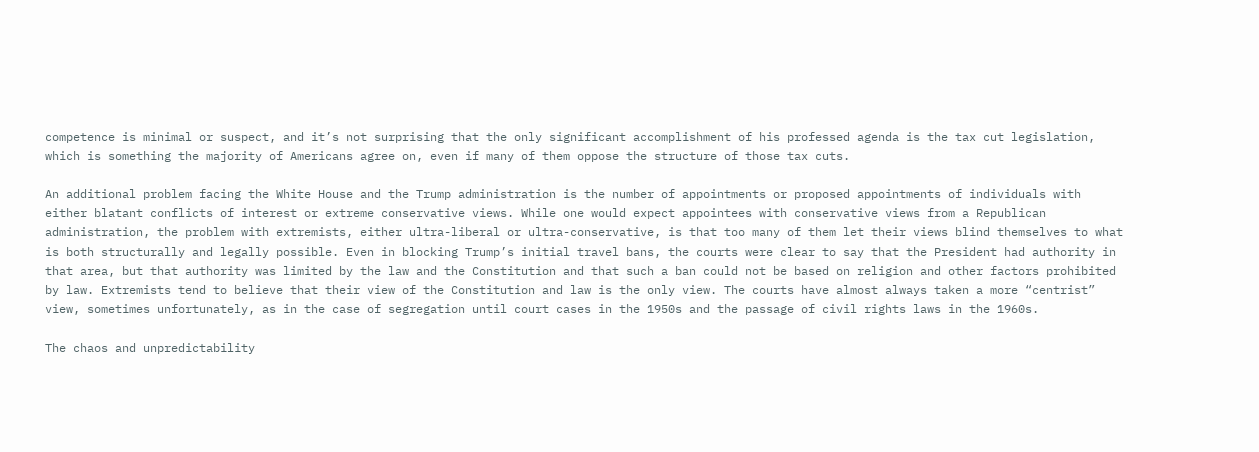competence is minimal or suspect, and it’s not surprising that the only significant accomplishment of his professed agenda is the tax cut legislation, which is something the majority of Americans agree on, even if many of them oppose the structure of those tax cuts.

An additional problem facing the White House and the Trump administration is the number of appointments or proposed appointments of individuals with either blatant conflicts of interest or extreme conservative views. While one would expect appointees with conservative views from a Republican administration, the problem with extremists, either ultra-liberal or ultra-conservative, is that too many of them let their views blind themselves to what is both structurally and legally possible. Even in blocking Trump’s initial travel bans, the courts were clear to say that the President had authority in that area, but that authority was limited by the law and the Constitution and that such a ban could not be based on religion and other factors prohibited by law. Extremists tend to believe that their view of the Constitution and law is the only view. The courts have almost always taken a more “centrist” view, sometimes unfortunately, as in the case of segregation until court cases in the 1950s and the passage of civil rights laws in the 1960s.

The chaos and unpredictability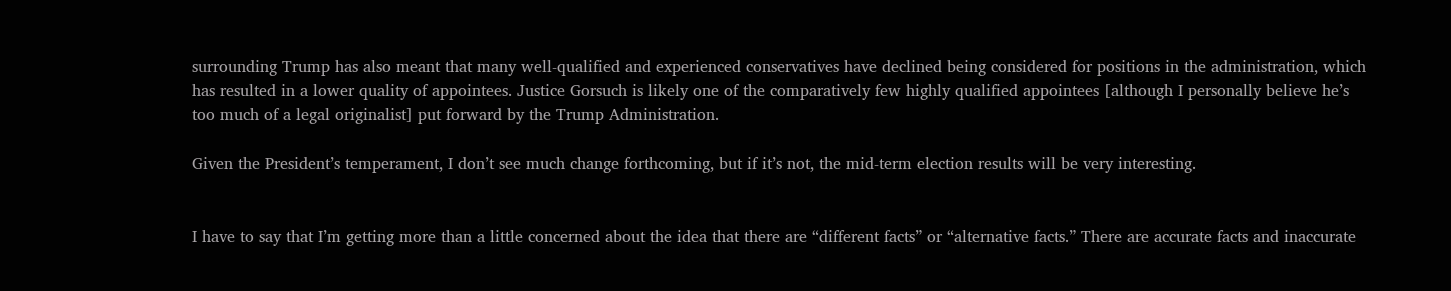surrounding Trump has also meant that many well-qualified and experienced conservatives have declined being considered for positions in the administration, which has resulted in a lower quality of appointees. Justice Gorsuch is likely one of the comparatively few highly qualified appointees [although I personally believe he’s too much of a legal originalist] put forward by the Trump Administration.

Given the President’s temperament, I don’t see much change forthcoming, but if it’s not, the mid-term election results will be very interesting.


I have to say that I’m getting more than a little concerned about the idea that there are “different facts” or “alternative facts.” There are accurate facts and inaccurate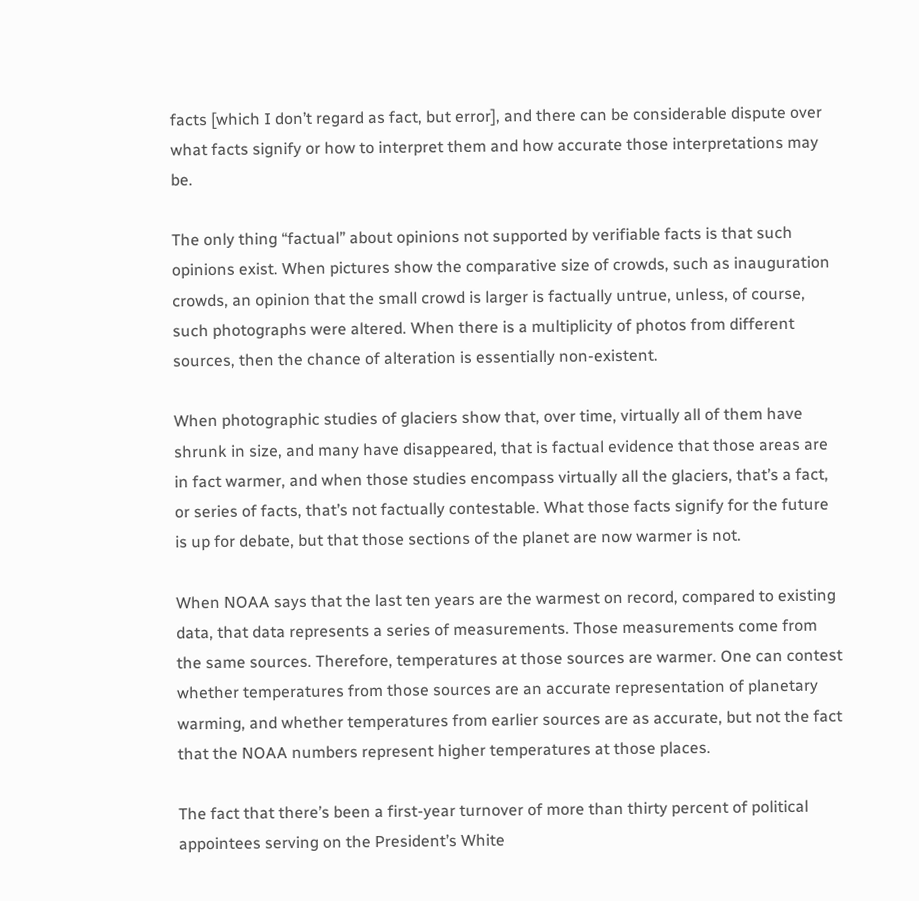facts [which I don’t regard as fact, but error], and there can be considerable dispute over what facts signify or how to interpret them and how accurate those interpretations may be.

The only thing “factual” about opinions not supported by verifiable facts is that such opinions exist. When pictures show the comparative size of crowds, such as inauguration crowds, an opinion that the small crowd is larger is factually untrue, unless, of course, such photographs were altered. When there is a multiplicity of photos from different sources, then the chance of alteration is essentially non-existent.

When photographic studies of glaciers show that, over time, virtually all of them have shrunk in size, and many have disappeared, that is factual evidence that those areas are in fact warmer, and when those studies encompass virtually all the glaciers, that’s a fact, or series of facts, that’s not factually contestable. What those facts signify for the future is up for debate, but that those sections of the planet are now warmer is not.

When NOAA says that the last ten years are the warmest on record, compared to existing data, that data represents a series of measurements. Those measurements come from the same sources. Therefore, temperatures at those sources are warmer. One can contest whether temperatures from those sources are an accurate representation of planetary warming, and whether temperatures from earlier sources are as accurate, but not the fact that the NOAA numbers represent higher temperatures at those places.

The fact that there’s been a first-year turnover of more than thirty percent of political appointees serving on the President’s White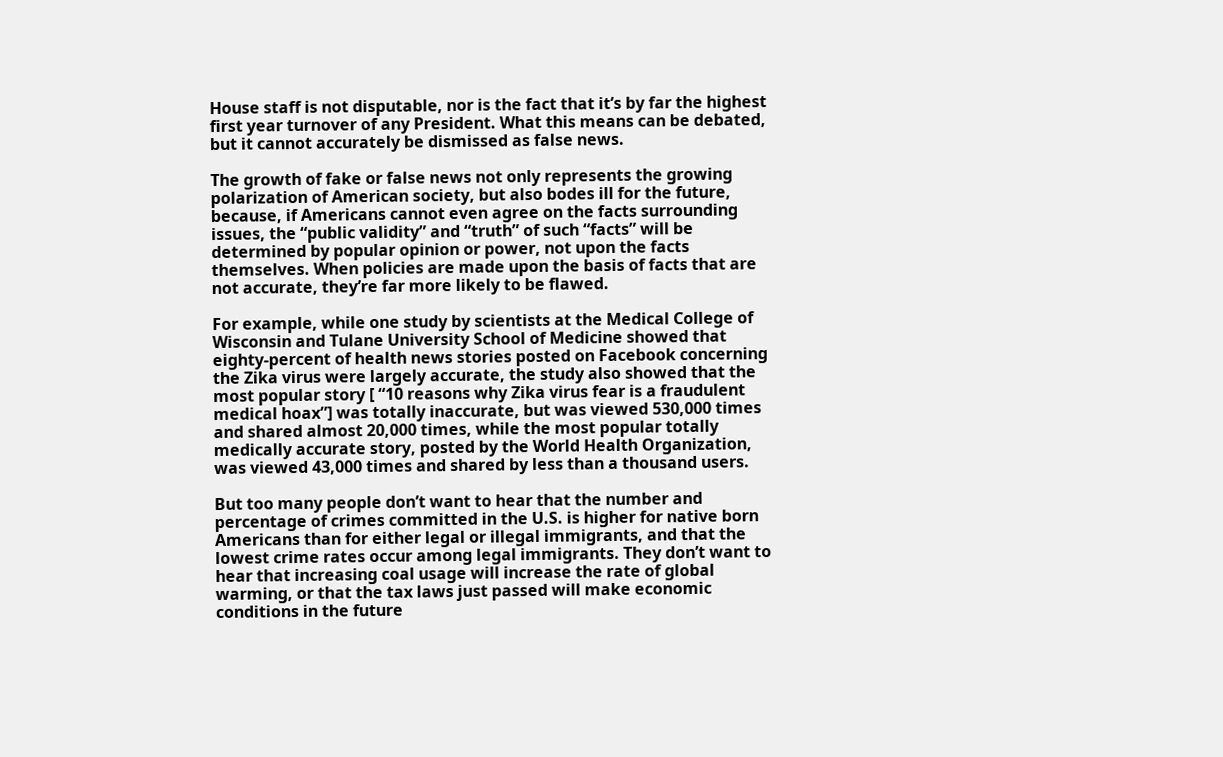House staff is not disputable, nor is the fact that it’s by far the highest first year turnover of any President. What this means can be debated, but it cannot accurately be dismissed as false news.

The growth of fake or false news not only represents the growing polarization of American society, but also bodes ill for the future, because, if Americans cannot even agree on the facts surrounding issues, the “public validity” and “truth” of such “facts” will be determined by popular opinion or power, not upon the facts themselves. When policies are made upon the basis of facts that are not accurate, they’re far more likely to be flawed.

For example, while one study by scientists at the Medical College of Wisconsin and Tulane University School of Medicine showed that eighty-percent of health news stories posted on Facebook concerning the Zika virus were largely accurate, the study also showed that the most popular story [ “10 reasons why Zika virus fear is a fraudulent medical hoax”] was totally inaccurate, but was viewed 530,000 times and shared almost 20,000 times, while the most popular totally medically accurate story, posted by the World Health Organization, was viewed 43,000 times and shared by less than a thousand users.

But too many people don’t want to hear that the number and percentage of crimes committed in the U.S. is higher for native born Americans than for either legal or illegal immigrants, and that the lowest crime rates occur among legal immigrants. They don’t want to hear that increasing coal usage will increase the rate of global warming, or that the tax laws just passed will make economic conditions in the future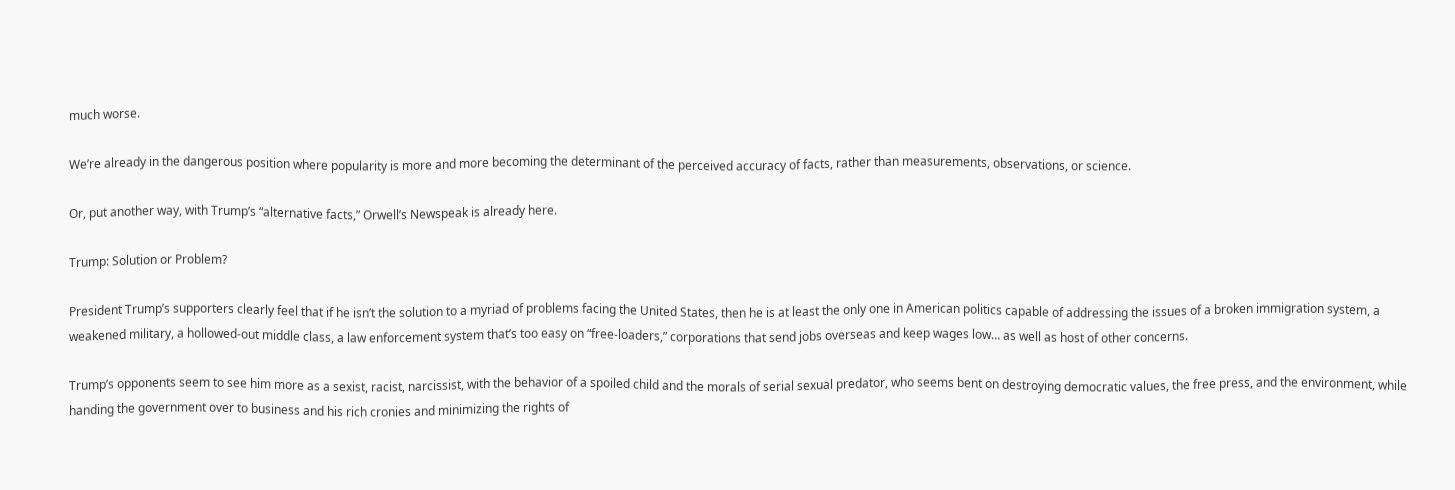much worse.

We’re already in the dangerous position where popularity is more and more becoming the determinant of the perceived accuracy of facts, rather than measurements, observations, or science.

Or, put another way, with Trump’s “alternative facts,” Orwell’s Newspeak is already here.

Trump: Solution or Problem?

President Trump’s supporters clearly feel that if he isn’t the solution to a myriad of problems facing the United States, then he is at least the only one in American politics capable of addressing the issues of a broken immigration system, a weakened military, a hollowed-out middle class, a law enforcement system that’s too easy on “free-loaders,” corporations that send jobs overseas and keep wages low… as well as host of other concerns.

Trump’s opponents seem to see him more as a sexist, racist, narcissist, with the behavior of a spoiled child and the morals of serial sexual predator, who seems bent on destroying democratic values, the free press, and the environment, while handing the government over to business and his rich cronies and minimizing the rights of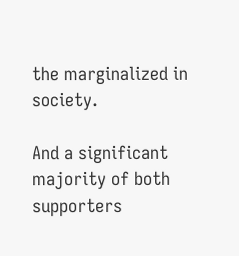the marginalized in society.

And a significant majority of both supporters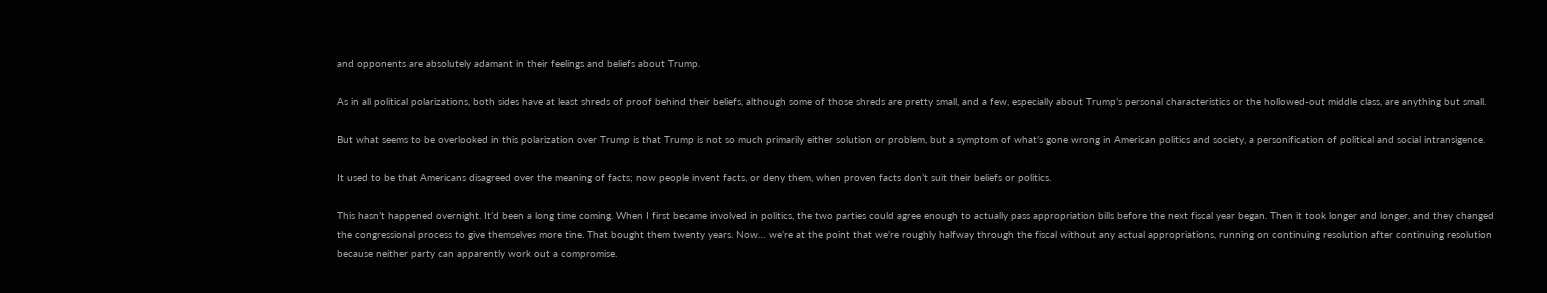and opponents are absolutely adamant in their feelings and beliefs about Trump.

As in all political polarizations, both sides have at least shreds of proof behind their beliefs, although some of those shreds are pretty small, and a few, especially about Trump’s personal characteristics or the hollowed-out middle class, are anything but small.

But what seems to be overlooked in this polarization over Trump is that Trump is not so much primarily either solution or problem, but a symptom of what’s gone wrong in American politics and society, a personification of political and social intransigence.

It used to be that Americans disagreed over the meaning of facts; now people invent facts, or deny them, when proven facts don’t suit their beliefs or politics.

This hasn’t happened overnight. It’d been a long time coming. When I first became involved in politics, the two parties could agree enough to actually pass appropriation bills before the next fiscal year began. Then it took longer and longer, and they changed the congressional process to give themselves more tine. That bought them twenty years. Now… we’re at the point that we’re roughly halfway through the fiscal without any actual appropriations, running on continuing resolution after continuing resolution because neither party can apparently work out a compromise.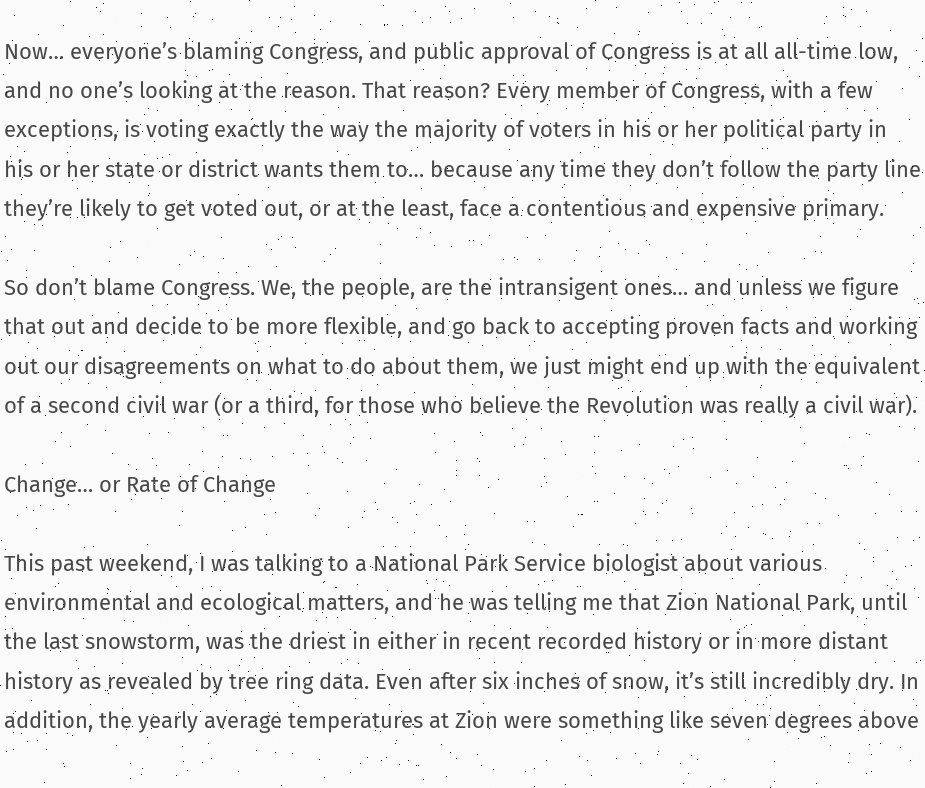Now… everyone’s blaming Congress, and public approval of Congress is at all all-time low, and no one’s looking at the reason. That reason? Every member of Congress, with a few exceptions, is voting exactly the way the majority of voters in his or her political party in his or her state or district wants them to… because any time they don’t follow the party line they’re likely to get voted out, or at the least, face a contentious and expensive primary.

So don’t blame Congress. We, the people, are the intransigent ones… and unless we figure that out and decide to be more flexible, and go back to accepting proven facts and working out our disagreements on what to do about them, we just might end up with the equivalent of a second civil war (or a third, for those who believe the Revolution was really a civil war).

Change… or Rate of Change

This past weekend, I was talking to a National Park Service biologist about various environmental and ecological matters, and he was telling me that Zion National Park, until the last snowstorm, was the driest in either in recent recorded history or in more distant history as revealed by tree ring data. Even after six inches of snow, it’s still incredibly dry. In addition, the yearly average temperatures at Zion were something like seven degrees above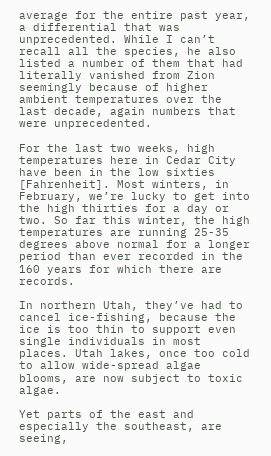average for the entire past year, a differential that was unprecedented. While I can’t recall all the species, he also listed a number of them that had literally vanished from Zion seemingly because of higher ambient temperatures over the last decade, again numbers that were unprecedented.

For the last two weeks, high temperatures here in Cedar City have been in the low sixties [Fahrenheit]. Most winters, in February, we’re lucky to get into the high thirties for a day or two. So far this winter, the high temperatures are running 25-35 degrees above normal for a longer period than ever recorded in the 160 years for which there are records.

In northern Utah, they’ve had to cancel ice-fishing, because the ice is too thin to support even single individuals in most places. Utah lakes, once too cold to allow wide-spread algae blooms, are now subject to toxic algae.

Yet parts of the east and especially the southeast, are seeing,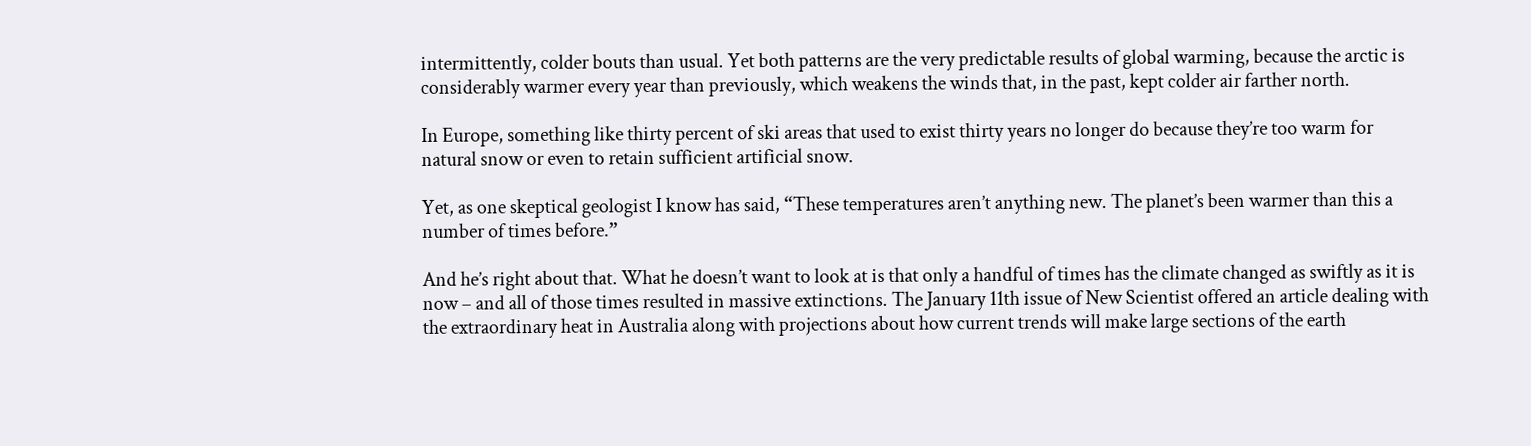intermittently, colder bouts than usual. Yet both patterns are the very predictable results of global warming, because the arctic is considerably warmer every year than previously, which weakens the winds that, in the past, kept colder air farther north.

In Europe, something like thirty percent of ski areas that used to exist thirty years no longer do because they’re too warm for natural snow or even to retain sufficient artificial snow.

Yet, as one skeptical geologist I know has said, “These temperatures aren’t anything new. The planet’s been warmer than this a number of times before.”

And he’s right about that. What he doesn’t want to look at is that only a handful of times has the climate changed as swiftly as it is now – and all of those times resulted in massive extinctions. The January 11th issue of New Scientist offered an article dealing with the extraordinary heat in Australia along with projections about how current trends will make large sections of the earth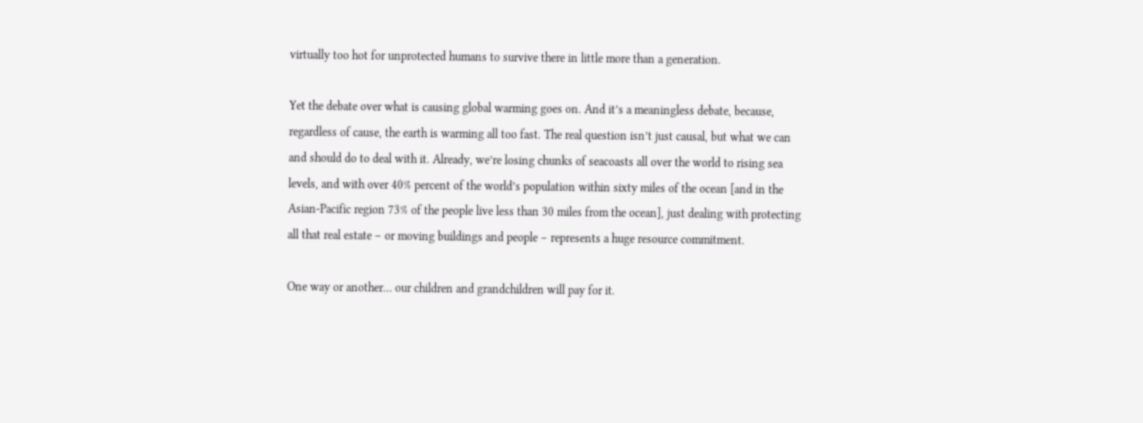virtually too hot for unprotected humans to survive there in little more than a generation.

Yet the debate over what is causing global warming goes on. And it’s a meaningless debate, because, regardless of cause, the earth is warming all too fast. The real question isn’t just causal, but what we can and should do to deal with it. Already, we’re losing chunks of seacoasts all over the world to rising sea levels, and with over 40% percent of the world’s population within sixty miles of the ocean [and in the Asian-Pacific region 73% of the people live less than 30 miles from the ocean], just dealing with protecting all that real estate – or moving buildings and people – represents a huge resource commitment.

One way or another… our children and grandchildren will pay for it.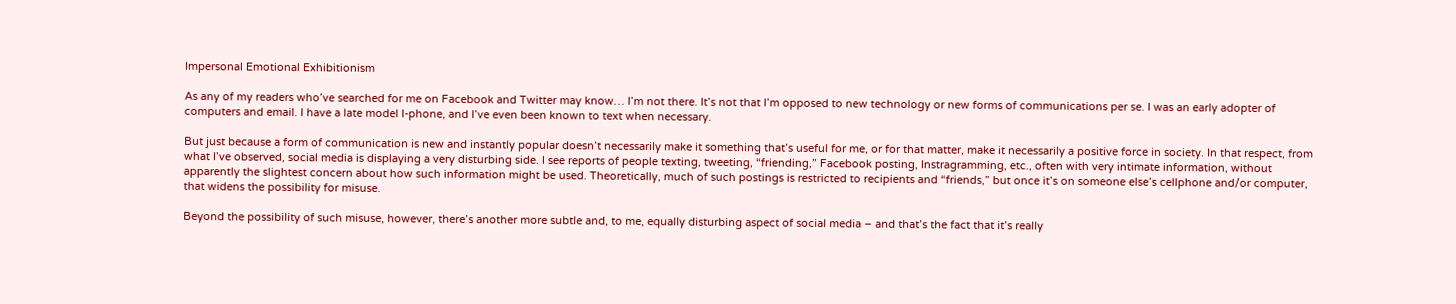Impersonal Emotional Exhibitionism

As any of my readers who’ve searched for me on Facebook and Twitter may know… I’m not there. It’s not that I’m opposed to new technology or new forms of communications per se. I was an early adopter of computers and email. I have a late model I-phone, and I’ve even been known to text when necessary.

But just because a form of communication is new and instantly popular doesn’t necessarily make it something that’s useful for me, or for that matter, make it necessarily a positive force in society. In that respect, from what I’ve observed, social media is displaying a very disturbing side. I see reports of people texting, tweeting, “friending,” Facebook posting, Instragramming, etc., often with very intimate information, without apparently the slightest concern about how such information might be used. Theoretically, much of such postings is restricted to recipients and “friends,” but once it’s on someone else’s cellphone and/or computer, that widens the possibility for misuse.

Beyond the possibility of such misuse, however, there’s another more subtle and, to me, equally disturbing aspect of social media – and that’s the fact that it’s really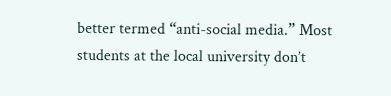better termed “anti-social media.” Most students at the local university don’t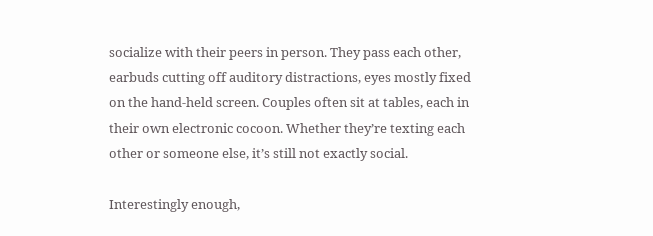socialize with their peers in person. They pass each other, earbuds cutting off auditory distractions, eyes mostly fixed on the hand-held screen. Couples often sit at tables, each in their own electronic cocoon. Whether they’re texting each other or someone else, it’s still not exactly social.

Interestingly enough,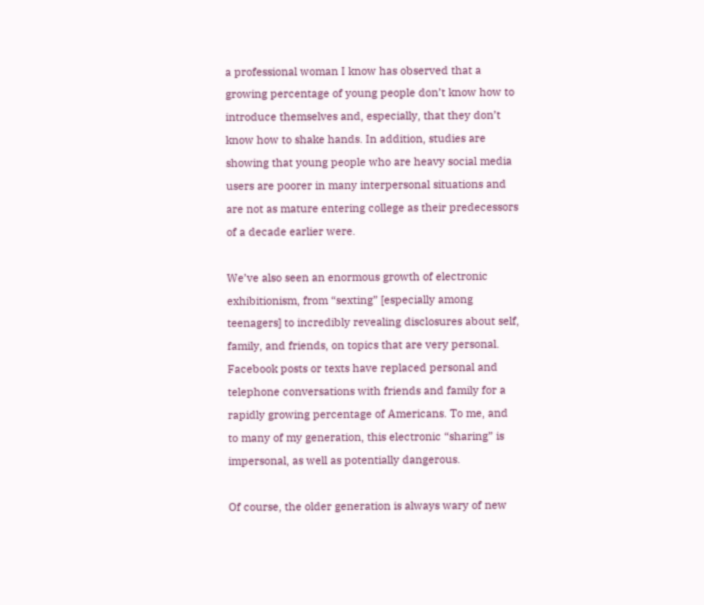a professional woman I know has observed that a growing percentage of young people don’t know how to introduce themselves and, especially, that they don’t know how to shake hands. In addition, studies are showing that young people who are heavy social media users are poorer in many interpersonal situations and are not as mature entering college as their predecessors of a decade earlier were.

We’ve also seen an enormous growth of electronic exhibitionism, from “sexting” [especially among teenagers] to incredibly revealing disclosures about self, family, and friends, on topics that are very personal. Facebook posts or texts have replaced personal and telephone conversations with friends and family for a rapidly growing percentage of Americans. To me, and to many of my generation, this electronic “sharing” is impersonal, as well as potentially dangerous.

Of course, the older generation is always wary of new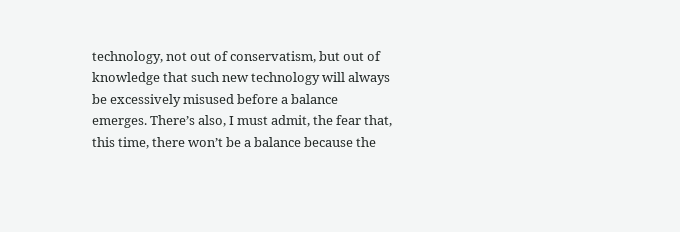technology, not out of conservatism, but out of knowledge that such new technology will always be excessively misused before a balance emerges. There’s also, I must admit, the fear that, this time, there won’t be a balance because the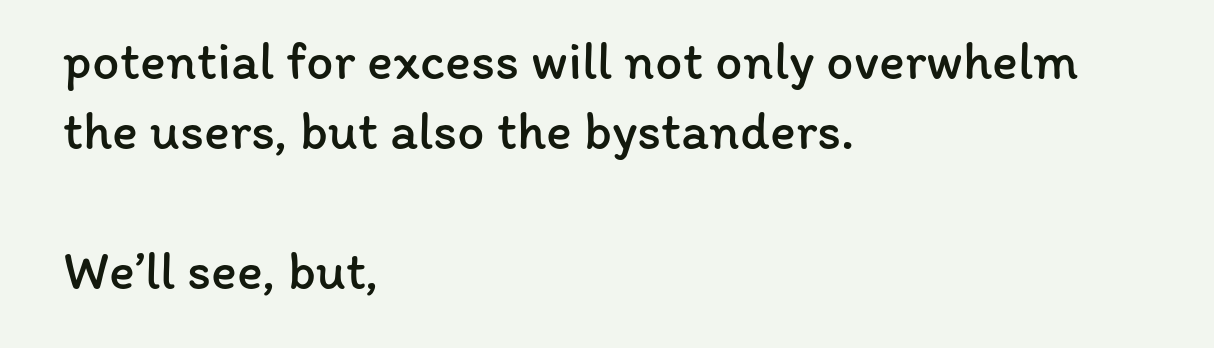potential for excess will not only overwhelm the users, but also the bystanders.

We’ll see, but,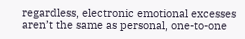regardless, electronic emotional excesses aren’t the same as personal, one-to-one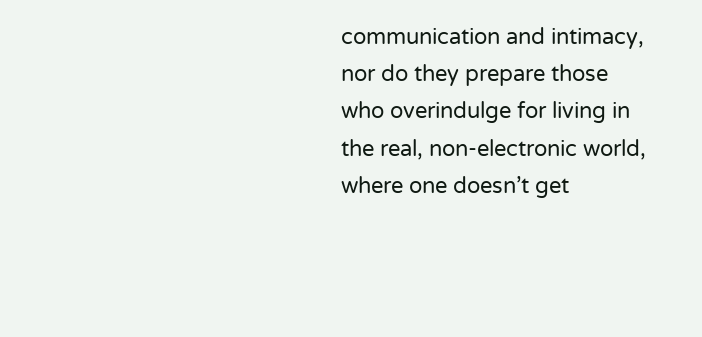communication and intimacy, nor do they prepare those who overindulge for living in the real, non-electronic world, where one doesn’t get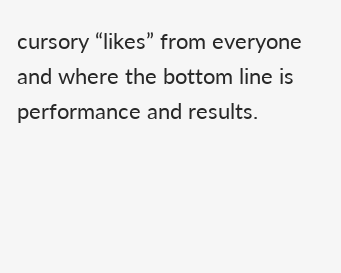cursory “likes” from everyone and where the bottom line is performance and results.